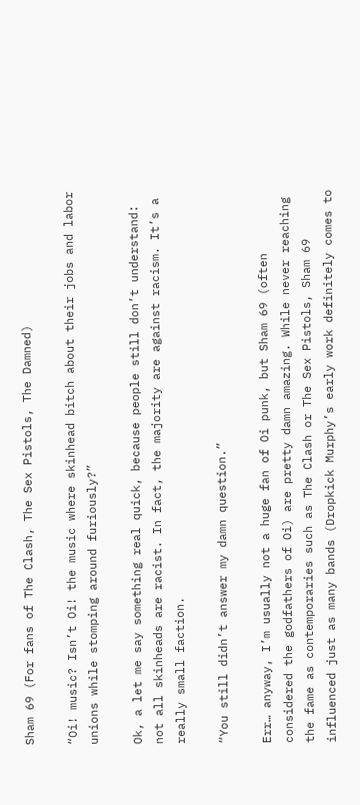Sham 69 (For fans of The Clash, The Sex Pistols, The Damned)

“Oi! music? Isn’t Oi! the music where skinhead bitch about their jobs and labor unions while stomping around furiously?”

Ok, a let me say something real quick, because people still don’t understand: not all skinheads are racist. In fact, the majority are against racism. It’s a really small faction.

“You still didn’t answer my damn question.”

Err… anyway, I’m usually not a huge fan of Oi punk, but Sham 69 (often considered the godfathers of Oi) are pretty damn amazing. While never reaching the fame as contemporaries such as The Clash or The Sex Pistols, Sham 69 influenced just as many bands (Dropkick Murphy’s early work definitely comes to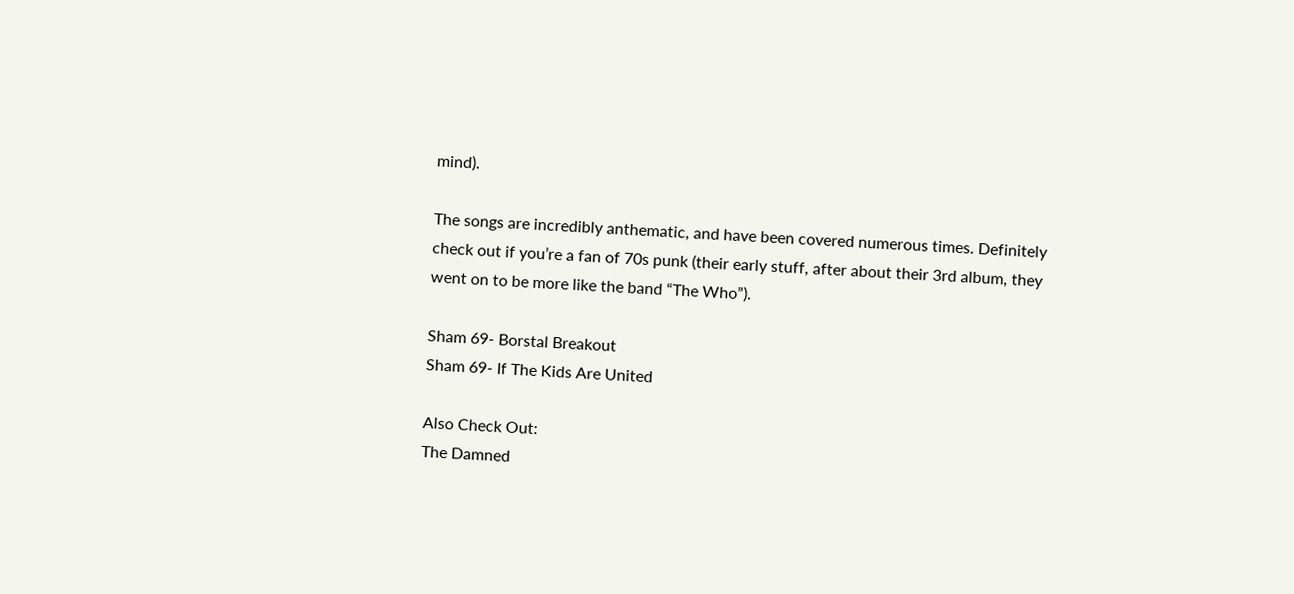mind).

The songs are incredibly anthematic, and have been covered numerous times. Definitely check out if you’re a fan of 70s punk (their early stuff, after about their 3rd album, they went on to be more like the band “The Who”).

Sham 69- Borstal Breakout
Sham 69- If The Kids Are United

Also Check Out:
The Damned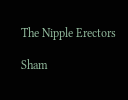The Nipple Erectors

Sham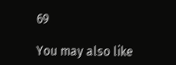69

You may also like